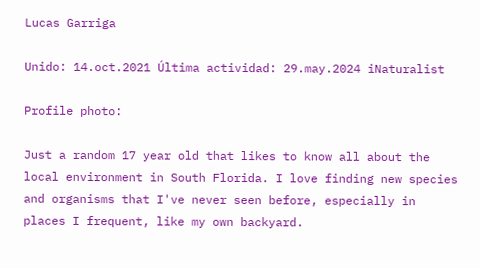Lucas Garriga

Unido: 14.oct.2021 Última actividad: 29.may.2024 iNaturalist

Profile photo:

Just a random 17 year old that likes to know all about the local environment in South Florida. I love finding new species and organisms that I've never seen before, especially in places I frequent, like my own backyard.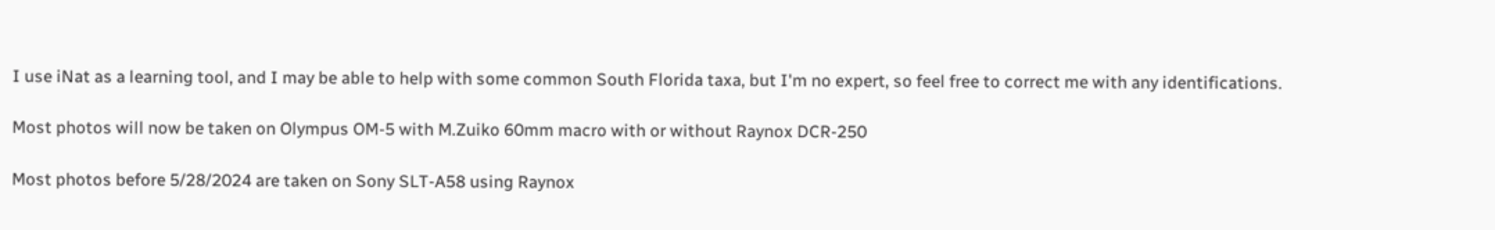I use iNat as a learning tool, and I may be able to help with some common South Florida taxa, but I'm no expert, so feel free to correct me with any identifications.

Most photos will now be taken on Olympus OM-5 with M.Zuiko 60mm macro with or without Raynox DCR-250

Most photos before 5/28/2024 are taken on Sony SLT-A58 using Raynox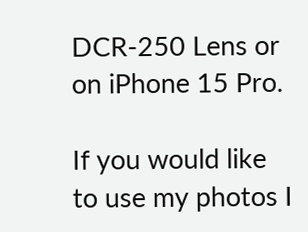DCR-250 Lens or on iPhone 15 Pro.

If you would like to use my photos I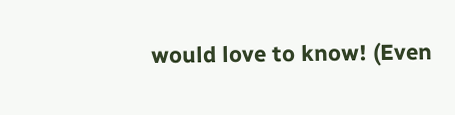would love to know! (Even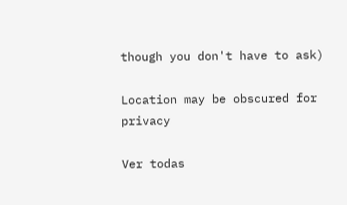though you don't have to ask)

Location may be obscured for privacy

Ver todas